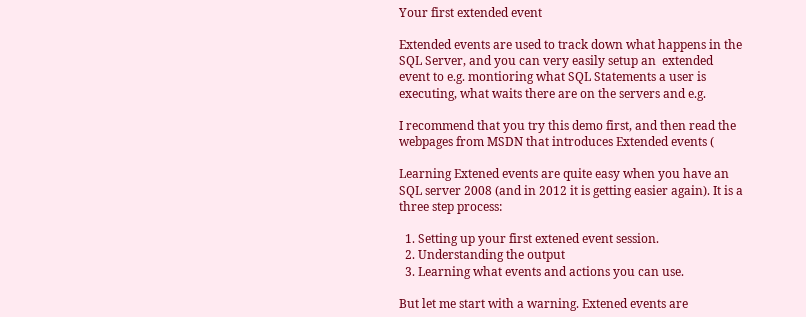Your first extended event

Extended events are used to track down what happens in the SQL Server, and you can very easily setup an  extended event to e.g. montioring what SQL Statements a user is executing, what waits there are on the servers and e.g.

I recommend that you try this demo first, and then read the webpages from MSDN that introduces Extended events (

Learning Extened events are quite easy when you have an SQL server 2008 (and in 2012 it is getting easier again). It is a three step process:

  1. Setting up your first extened event session.
  2. Understanding the output
  3. Learning what events and actions you can use.

But let me start with a warning. Extened events are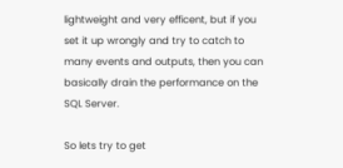lightweight and very efficent, but if you set it up wrongly and try to catch to many events and outputs, then you can basically drain the performance on the SQL Server.

So lets try to get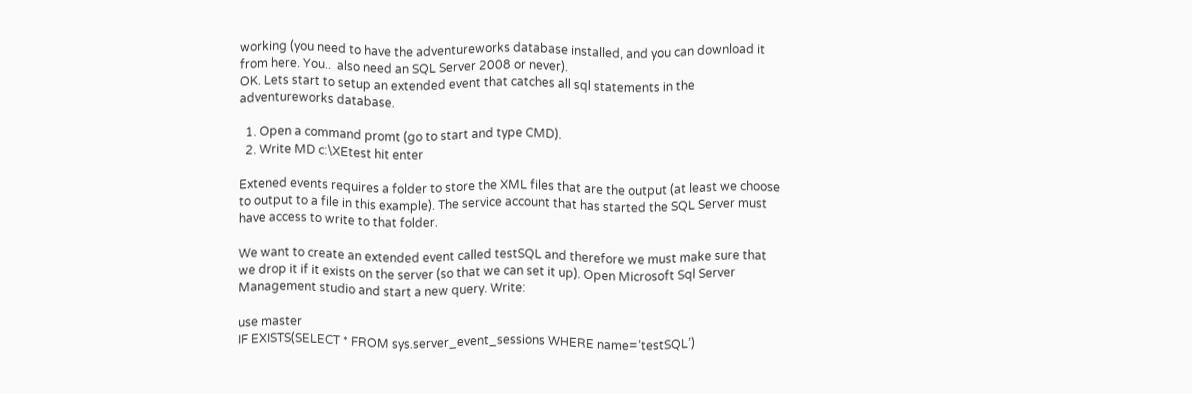working (you need to have the adventureworks database installed, and you can download it from here. You..  also need an SQL Server 2008 or never).
OK. Lets start to setup an extended event that catches all sql statements in the adventureworks database.

  1. Open a command promt (go to start and type CMD).
  2. Write MD c:\XEtest hit enter

Extened events requires a folder to store the XML files that are the output (at least we choose to output to a file in this example). The service account that has started the SQL Server must have access to write to that folder.

We want to create an extended event called testSQL and therefore we must make sure that we drop it if it exists on the server (so that we can set it up). Open Microsoft Sql Server Management studio and start a new query. Write:

use master
IF EXISTS(SELECT * FROM sys.server_event_sessions WHERE name=’testSQL’)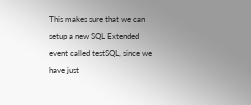This makes sure that we can setup a new SQL Extended event called testSQL, since we have just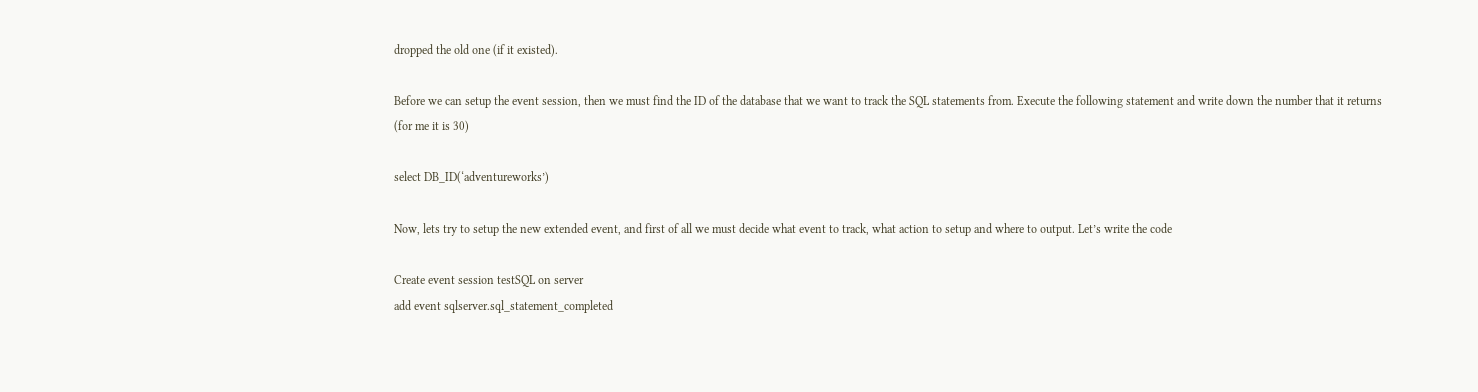dropped the old one (if it existed).

Before we can setup the event session, then we must find the ID of the database that we want to track the SQL statements from. Execute the following statement and write down the number that it returns (for me it is 30)

select DB_ID(‘adventureworks’)

Now, lets try to setup the new extended event, and first of all we must decide what event to track, what action to setup and where to output. Let’s write the code

Create event session testSQL on server
add event sqlserver.sql_statement_completed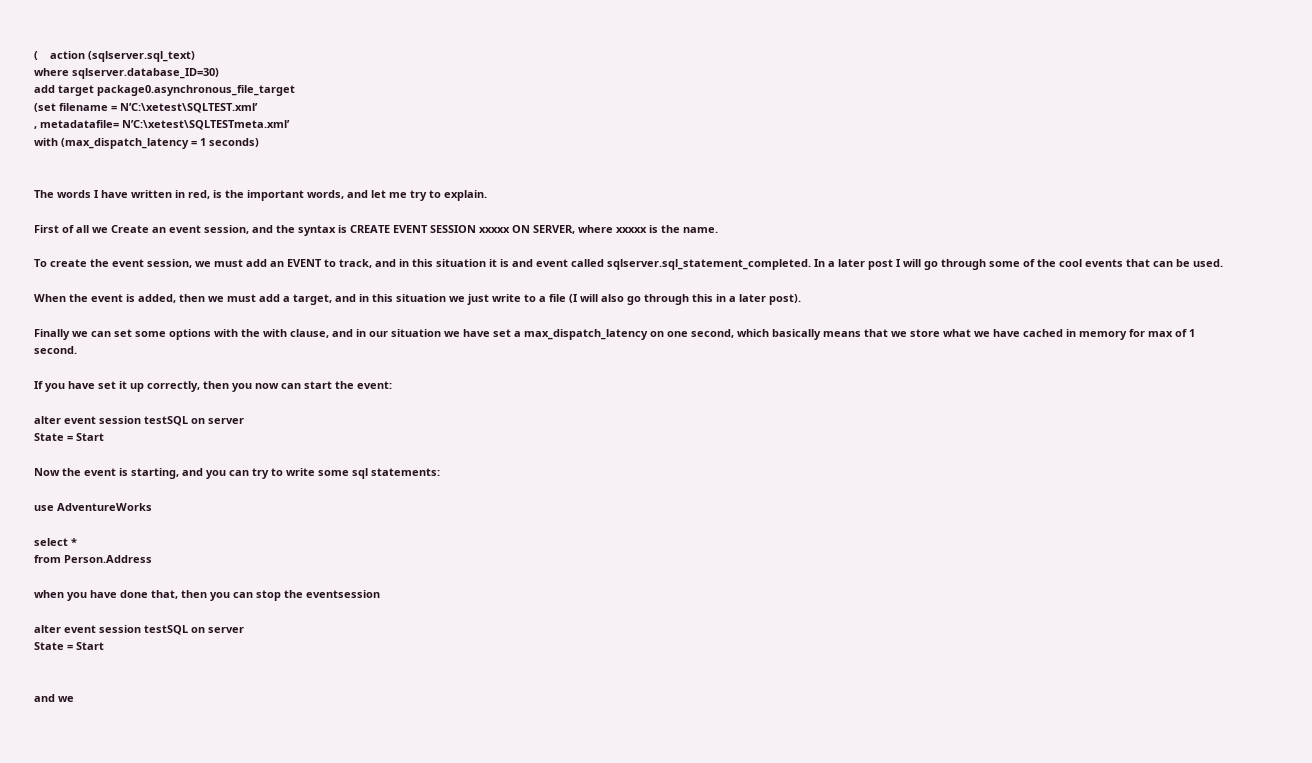(    action (sqlserver.sql_text)
where sqlserver.database_ID=30)
add target package0.asynchronous_file_target
(set filename = N’C:\xetest\SQLTEST.xml’
, metadatafile= N’C:\xetest\SQLTESTmeta.xml’
with (max_dispatch_latency = 1 seconds)


The words I have written in red, is the important words, and let me try to explain.

First of all we Create an event session, and the syntax is CREATE EVENT SESSION xxxxx ON SERVER, where xxxxx is the name.

To create the event session, we must add an EVENT to track, and in this situation it is and event called sqlserver.sql_statement_completed. In a later post I will go through some of the cool events that can be used.

When the event is added, then we must add a target, and in this situation we just write to a file (I will also go through this in a later post).

Finally we can set some options with the with clause, and in our situation we have set a max_dispatch_latency on one second, which basically means that we store what we have cached in memory for max of 1 second.

If you have set it up correctly, then you now can start the event:

alter event session testSQL on server
State = Start

Now the event is starting, and you can try to write some sql statements:

use AdventureWorks

select *
from Person.Address

when you have done that, then you can stop the eventsession

alter event session testSQL on server
State = Start


and we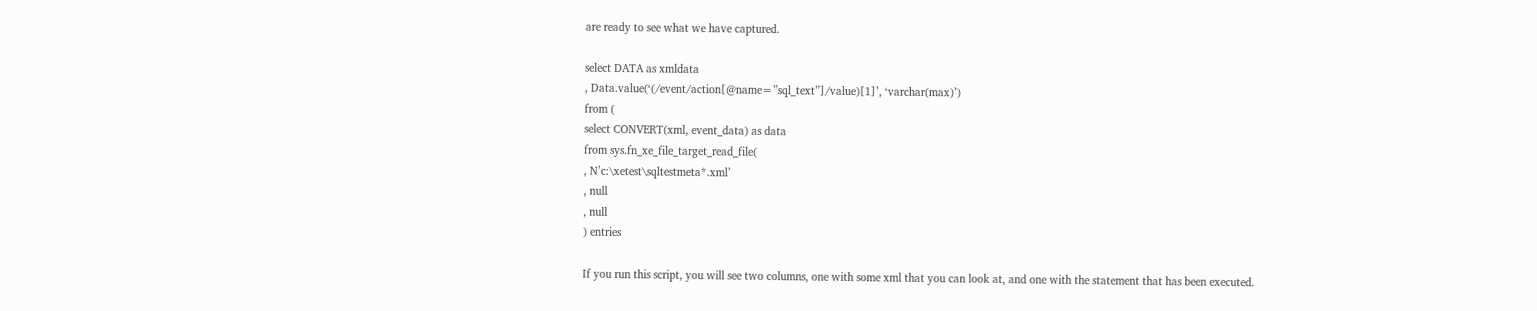are ready to see what we have captured.

select DATA as xmldata
, Data.value(‘(/event/action[@name=”sql_text”]/value)[1]’, ‘varchar(max)’)
from (
select CONVERT(xml, event_data) as data
from sys.fn_xe_file_target_read_file(
, N’c:\xetest\sqltestmeta*.xml’
, null
, null
) entries

If you run this script, you will see two columns, one with some xml that you can look at, and one with the statement that has been executed.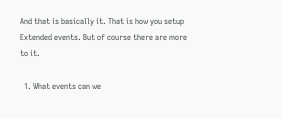And that is basically it. That is how you setup Extended events. But of course there are more to it.

  1. What events can we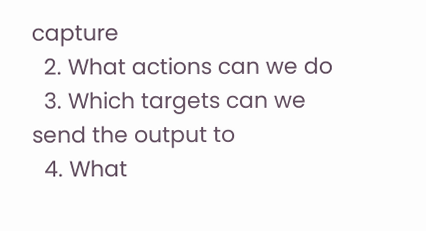capture
  2. What actions can we do
  3. Which targets can we send the output to
  4. What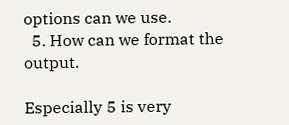options can we use.
  5. How can we format the output.

Especially 5 is very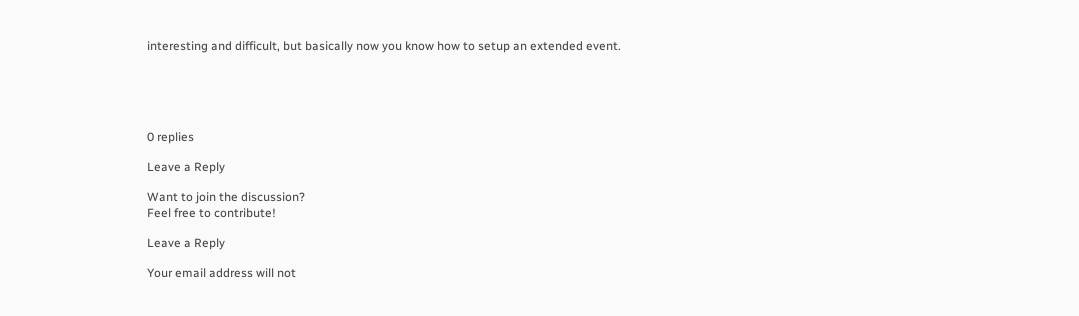interesting and difficult, but basically now you know how to setup an extended event.





0 replies

Leave a Reply

Want to join the discussion?
Feel free to contribute!

Leave a Reply

Your email address will not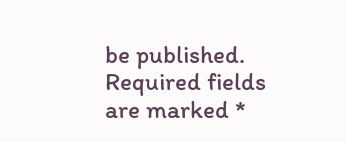be published. Required fields are marked *